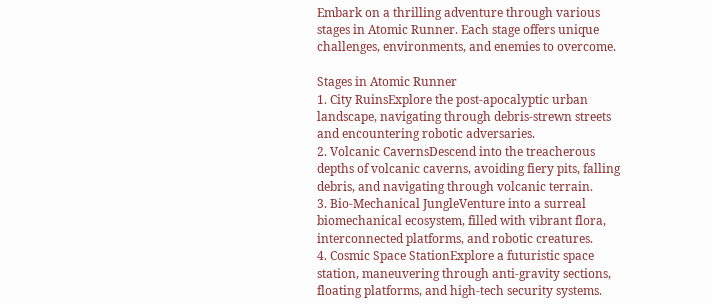Embark on a thrilling adventure through various stages in Atomic Runner. Each stage offers unique challenges, environments, and enemies to overcome.

Stages in Atomic Runner
1. City RuinsExplore the post-apocalyptic urban landscape, navigating through debris-strewn streets and encountering robotic adversaries.
2. Volcanic CavernsDescend into the treacherous depths of volcanic caverns, avoiding fiery pits, falling debris, and navigating through volcanic terrain.
3. Bio-Mechanical JungleVenture into a surreal biomechanical ecosystem, filled with vibrant flora, interconnected platforms, and robotic creatures.
4. Cosmic Space StationExplore a futuristic space station, maneuvering through anti-gravity sections, floating platforms, and high-tech security systems.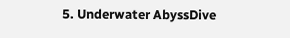5. Underwater AbyssDive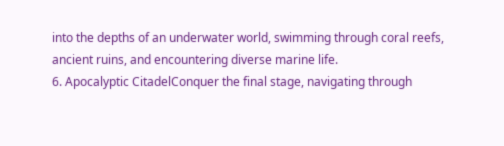into the depths of an underwater world, swimming through coral reefs, ancient ruins, and encountering diverse marine life.
6. Apocalyptic CitadelConquer the final stage, navigating through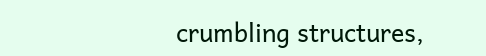crumbling structures,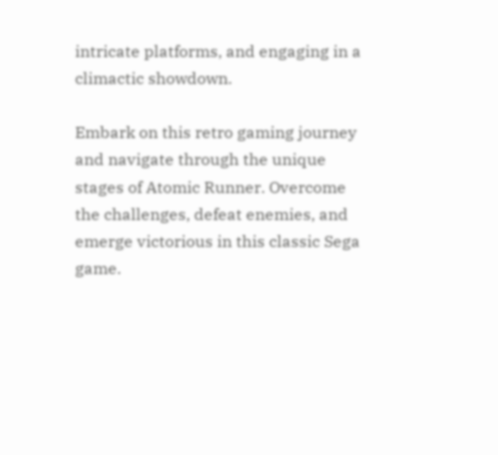intricate platforms, and engaging in a climactic showdown.

Embark on this retro gaming journey and navigate through the unique stages of Atomic Runner. Overcome the challenges, defeat enemies, and emerge victorious in this classic Sega game.